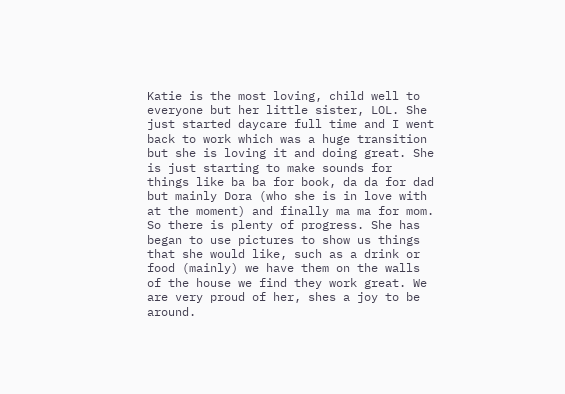Katie is the most loving, child well to everyone but her little sister, LOL. She just started daycare full time and I went back to work which was a huge transition but she is loving it and doing great. She is just starting to make sounds for things like ba ba for book, da da for dad but mainly Dora (who she is in love with at the moment) and finally ma ma for mom. So there is plenty of progress. She has began to use pictures to show us things that she would like, such as a drink or food (mainly) we have them on the walls of the house we find they work great. We are very proud of her, shes a joy to be around.